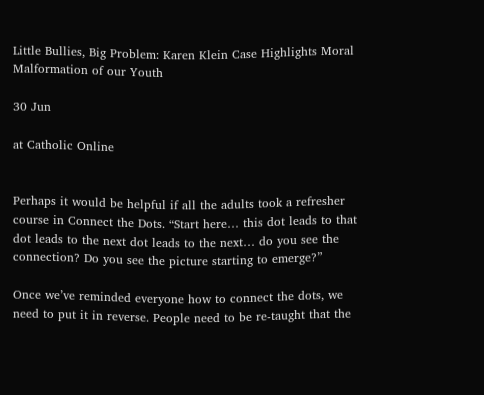Little Bullies, Big Problem: Karen Klein Case Highlights Moral Malformation of our Youth

30 Jun

at Catholic Online


Perhaps it would be helpful if all the adults took a refresher course in Connect the Dots. “Start here… this dot leads to that dot leads to the next dot leads to the next… do you see the connection? Do you see the picture starting to emerge?”

Once we’ve reminded everyone how to connect the dots, we need to put it in reverse. People need to be re-taught that the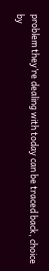problem they’re dealing with today can be traced back, choice by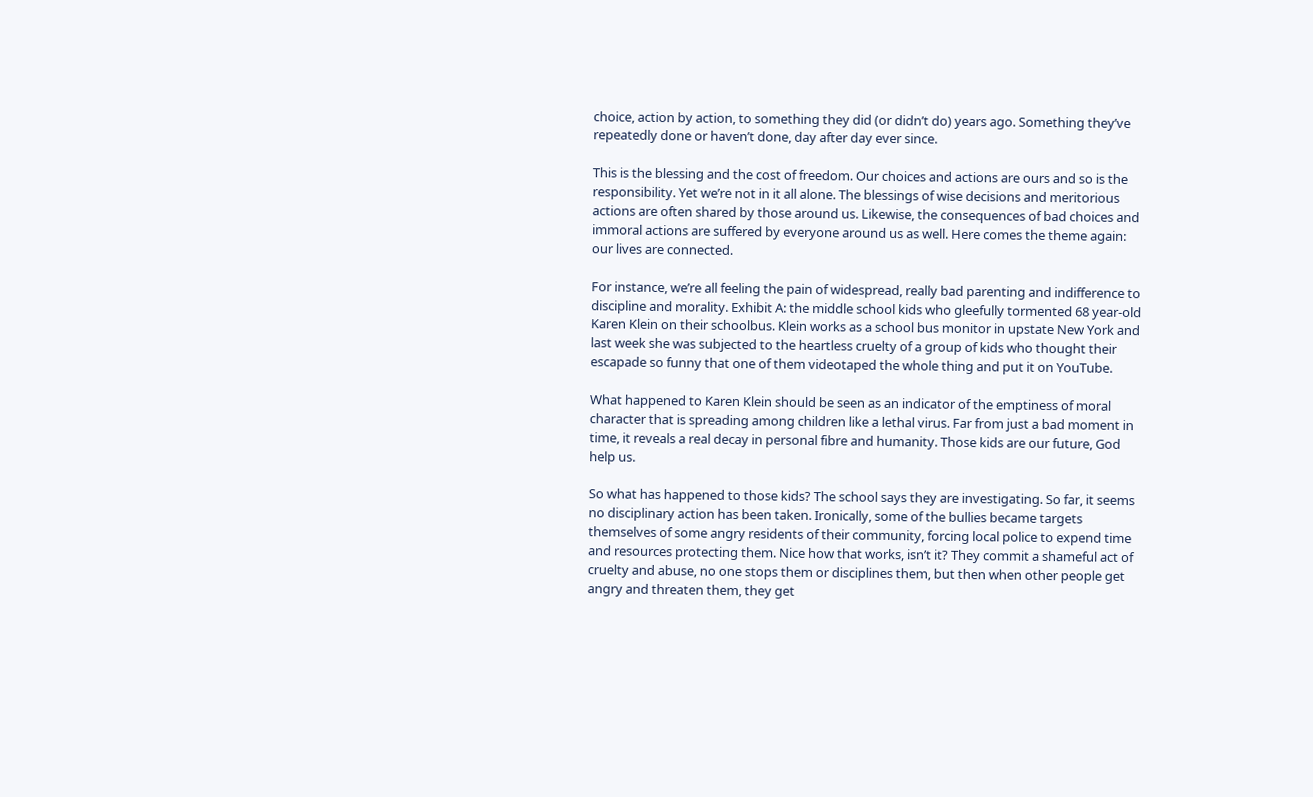choice, action by action, to something they did (or didn’t do) years ago. Something they’ve repeatedly done or haven’t done, day after day ever since.

This is the blessing and the cost of freedom. Our choices and actions are ours and so is the responsibility. Yet we’re not in it all alone. The blessings of wise decisions and meritorious actions are often shared by those around us. Likewise, the consequences of bad choices and immoral actions are suffered by everyone around us as well. Here comes the theme again: our lives are connected.

For instance, we’re all feeling the pain of widespread, really bad parenting and indifference to discipline and morality. Exhibit A: the middle school kids who gleefully tormented 68 year-old Karen Klein on their schoolbus. Klein works as a school bus monitor in upstate New York and last week she was subjected to the heartless cruelty of a group of kids who thought their escapade so funny that one of them videotaped the whole thing and put it on YouTube.

What happened to Karen Klein should be seen as an indicator of the emptiness of moral character that is spreading among children like a lethal virus. Far from just a bad moment in time, it reveals a real decay in personal fibre and humanity. Those kids are our future, God help us.

So what has happened to those kids? The school says they are investigating. So far, it seems no disciplinary action has been taken. Ironically, some of the bullies became targets themselves of some angry residents of their community, forcing local police to expend time and resources protecting them. Nice how that works, isn’t it? They commit a shameful act of cruelty and abuse, no one stops them or disciplines them, but then when other people get angry and threaten them, they get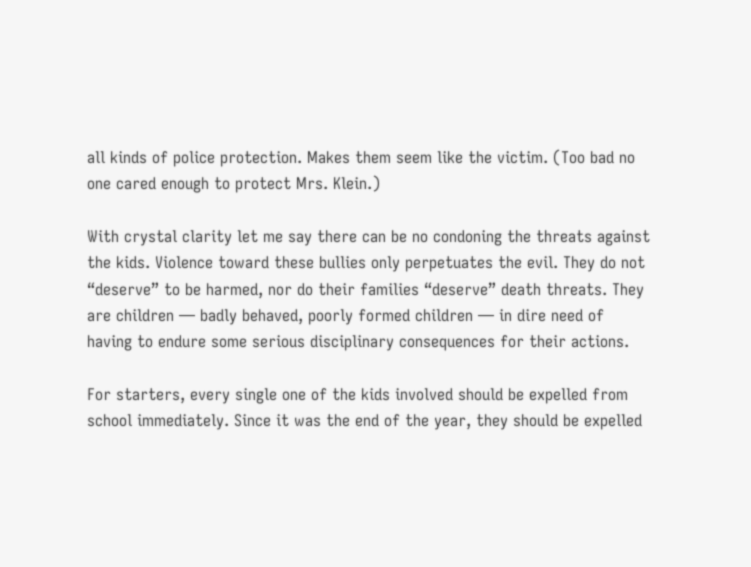all kinds of police protection. Makes them seem like the victim. (Too bad no one cared enough to protect Mrs. Klein.)

With crystal clarity let me say there can be no condoning the threats against the kids. Violence toward these bullies only perpetuates the evil. They do not “deserve” to be harmed, nor do their families “deserve” death threats. They are children — badly behaved, poorly formed children — in dire need of having to endure some serious disciplinary consequences for their actions.

For starters, every single one of the kids involved should be expelled from school immediately. Since it was the end of the year, they should be expelled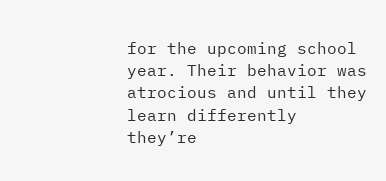for the upcoming school year. Their behavior was atrocious and until they learn differently they’re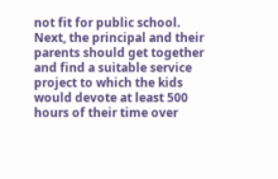not fit for public school. Next, the principal and their parents should get together and find a suitable service project to which the kids would devote at least 500 hours of their time over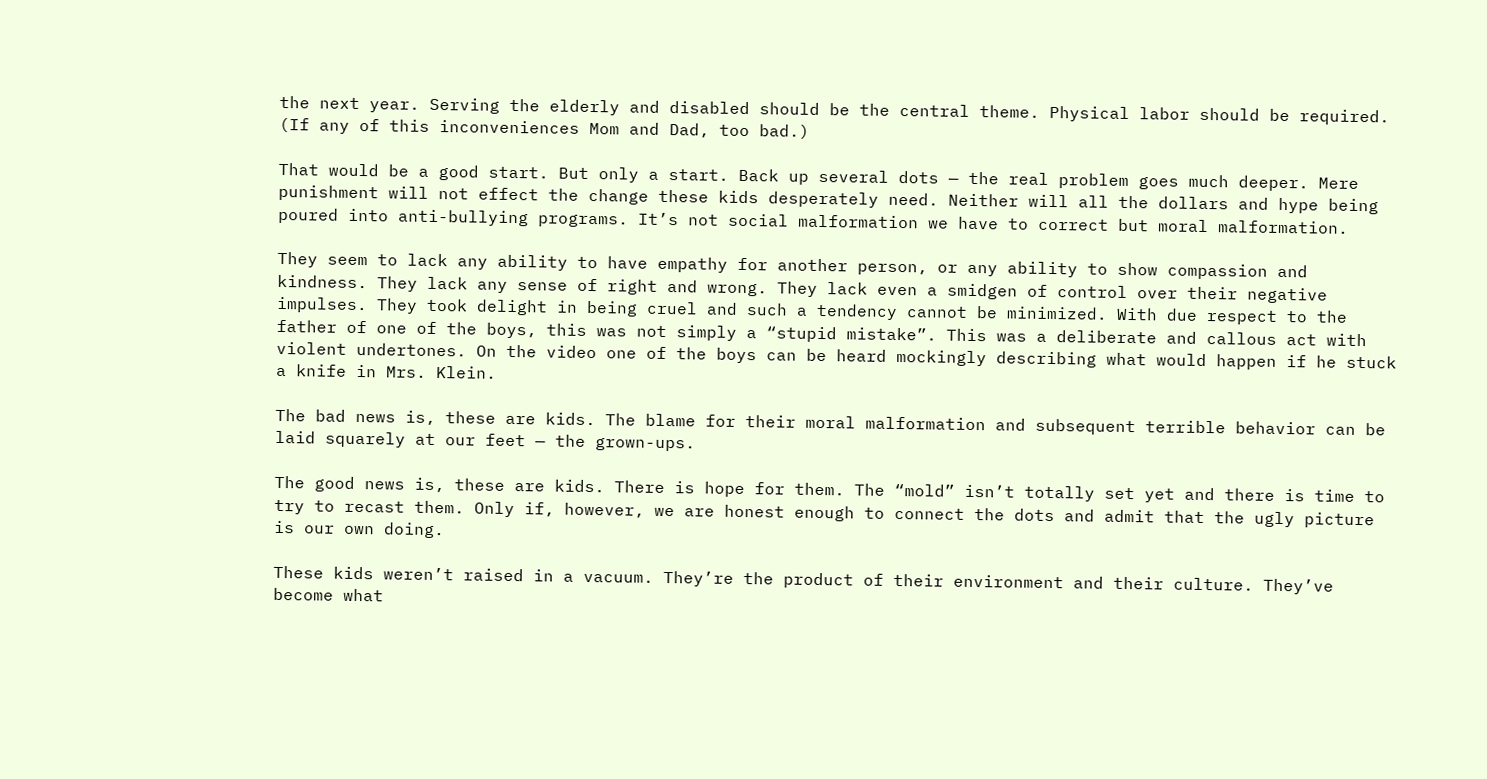the next year. Serving the elderly and disabled should be the central theme. Physical labor should be required. (If any of this inconveniences Mom and Dad, too bad.)

That would be a good start. But only a start. Back up several dots — the real problem goes much deeper. Mere punishment will not effect the change these kids desperately need. Neither will all the dollars and hype being poured into anti-bullying programs. It’s not social malformation we have to correct but moral malformation.

They seem to lack any ability to have empathy for another person, or any ability to show compassion and kindness. They lack any sense of right and wrong. They lack even a smidgen of control over their negative impulses. They took delight in being cruel and such a tendency cannot be minimized. With due respect to the father of one of the boys, this was not simply a “stupid mistake”. This was a deliberate and callous act with violent undertones. On the video one of the boys can be heard mockingly describing what would happen if he stuck a knife in Mrs. Klein.

The bad news is, these are kids. The blame for their moral malformation and subsequent terrible behavior can be laid squarely at our feet — the grown-ups.

The good news is, these are kids. There is hope for them. The “mold” isn’t totally set yet and there is time to try to recast them. Only if, however, we are honest enough to connect the dots and admit that the ugly picture is our own doing.

These kids weren’t raised in a vacuum. They’re the product of their environment and their culture. They’ve become what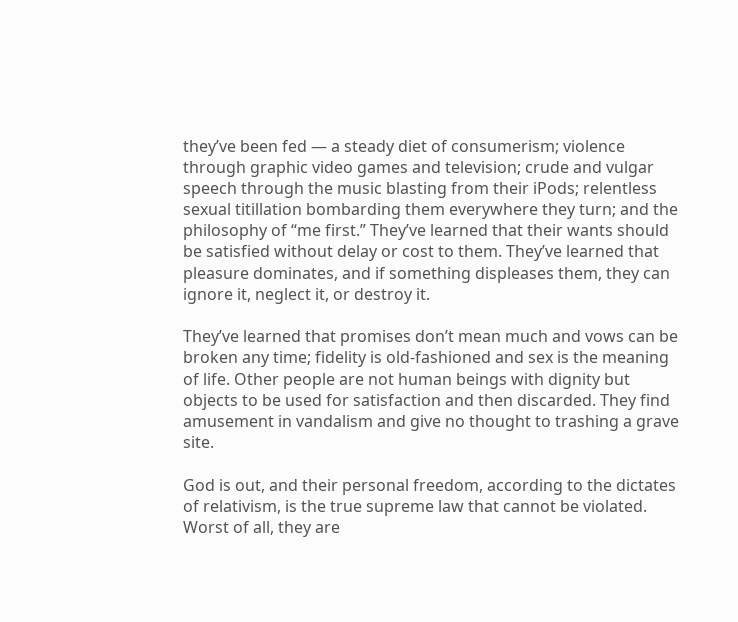they’ve been fed — a steady diet of consumerism; violence through graphic video games and television; crude and vulgar speech through the music blasting from their iPods; relentless sexual titillation bombarding them everywhere they turn; and the philosophy of “me first.” They’ve learned that their wants should be satisfied without delay or cost to them. They’ve learned that pleasure dominates, and if something displeases them, they can ignore it, neglect it, or destroy it.

They’ve learned that promises don’t mean much and vows can be broken any time; fidelity is old-fashioned and sex is the meaning of life. Other people are not human beings with dignity but objects to be used for satisfaction and then discarded. They find amusement in vandalism and give no thought to trashing a grave site.

God is out, and their personal freedom, according to the dictates of relativism, is the true supreme law that cannot be violated. Worst of all, they are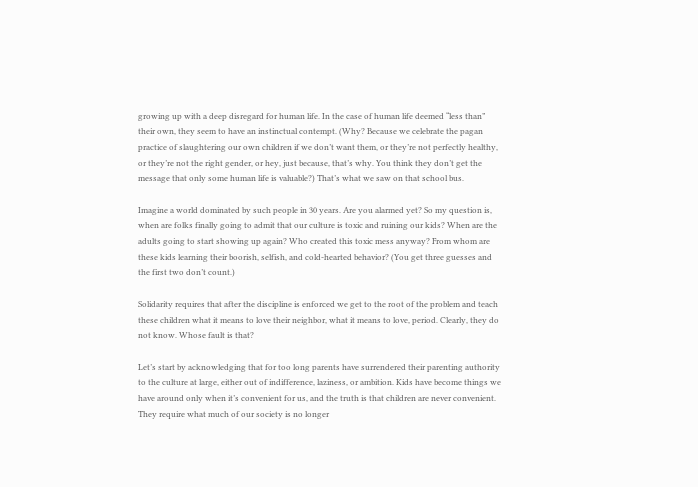growing up with a deep disregard for human life. In the case of human life deemed “less than” their own, they seem to have an instinctual contempt. (Why? Because we celebrate the pagan practice of slaughtering our own children if we don’t want them, or they’re not perfectly healthy, or they’re not the right gender, or hey, just because, that’s why. You think they don’t get the message that only some human life is valuable?) That’s what we saw on that school bus.

Imagine a world dominated by such people in 30 years. Are you alarmed yet? So my question is, when are folks finally going to admit that our culture is toxic and ruining our kids? When are the adults going to start showing up again? Who created this toxic mess anyway? From whom are these kids learning their boorish, selfish, and cold-hearted behavior? (You get three guesses and the first two don’t count.)

Solidarity requires that after the discipline is enforced we get to the root of the problem and teach these children what it means to love their neighbor, what it means to love, period. Clearly, they do not know. Whose fault is that?

Let’s start by acknowledging that for too long parents have surrendered their parenting authority to the culture at large, either out of indifference, laziness, or ambition. Kids have become things we have around only when it’s convenient for us, and the truth is that children are never convenient. They require what much of our society is no longer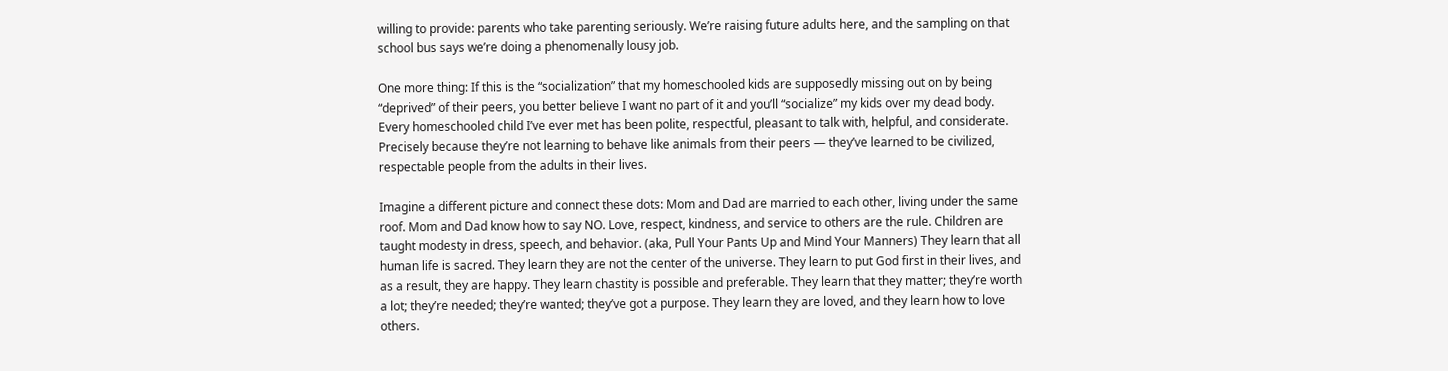willing to provide: parents who take parenting seriously. We’re raising future adults here, and the sampling on that school bus says we’re doing a phenomenally lousy job.

One more thing: If this is the “socialization” that my homeschooled kids are supposedly missing out on by being “deprived” of their peers, you better believe I want no part of it and you’ll “socialize” my kids over my dead body. Every homeschooled child I’ve ever met has been polite, respectful, pleasant to talk with, helpful, and considerate. Precisely because they’re not learning to behave like animals from their peers — they’ve learned to be civilized, respectable people from the adults in their lives.

Imagine a different picture and connect these dots: Mom and Dad are married to each other, living under the same roof. Mom and Dad know how to say NO. Love, respect, kindness, and service to others are the rule. Children are taught modesty in dress, speech, and behavior. (aka, Pull Your Pants Up and Mind Your Manners) They learn that all human life is sacred. They learn they are not the center of the universe. They learn to put God first in their lives, and as a result, they are happy. They learn chastity is possible and preferable. They learn that they matter; they’re worth a lot; they’re needed; they’re wanted; they’ve got a purpose. They learn they are loved, and they learn how to love others.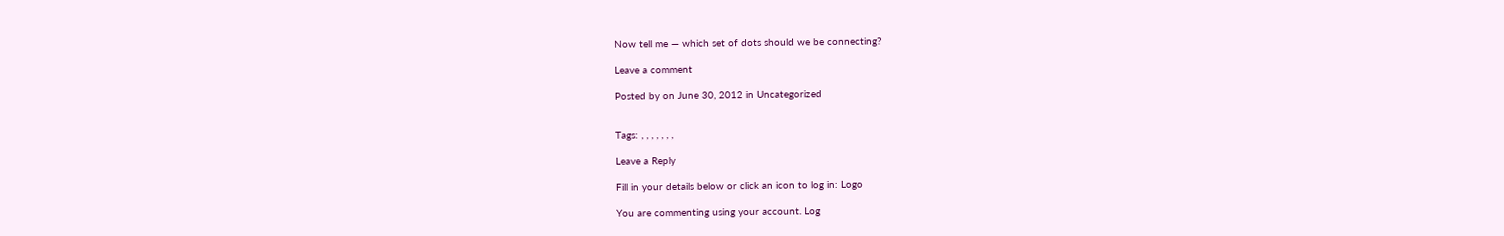Now tell me — which set of dots should we be connecting?

Leave a comment

Posted by on June 30, 2012 in Uncategorized


Tags: , , , , , , ,

Leave a Reply

Fill in your details below or click an icon to log in: Logo

You are commenting using your account. Log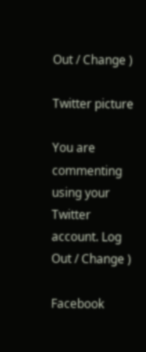Out / Change )

Twitter picture

You are commenting using your Twitter account. Log Out / Change )

Facebook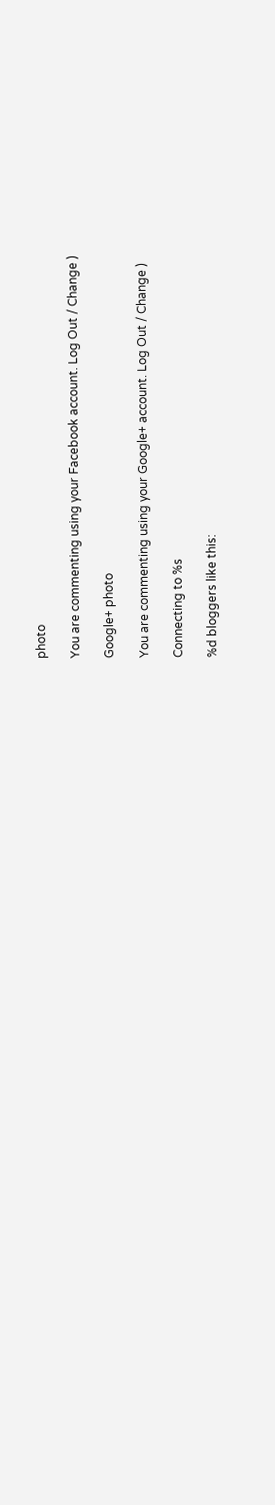photo

You are commenting using your Facebook account. Log Out / Change )

Google+ photo

You are commenting using your Google+ account. Log Out / Change )

Connecting to %s

%d bloggers like this: